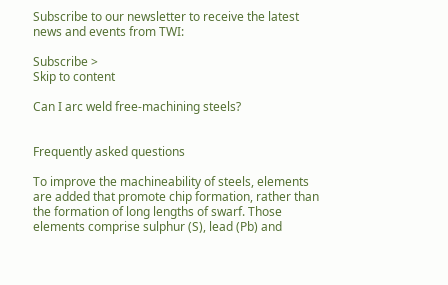Subscribe to our newsletter to receive the latest news and events from TWI:

Subscribe >
Skip to content

Can I arc weld free-machining steels?


Frequently asked questions

To improve the machineability of steels, elements are added that promote chip formation, rather than the formation of long lengths of swarf. Those elements comprise sulphur (S), lead (Pb) and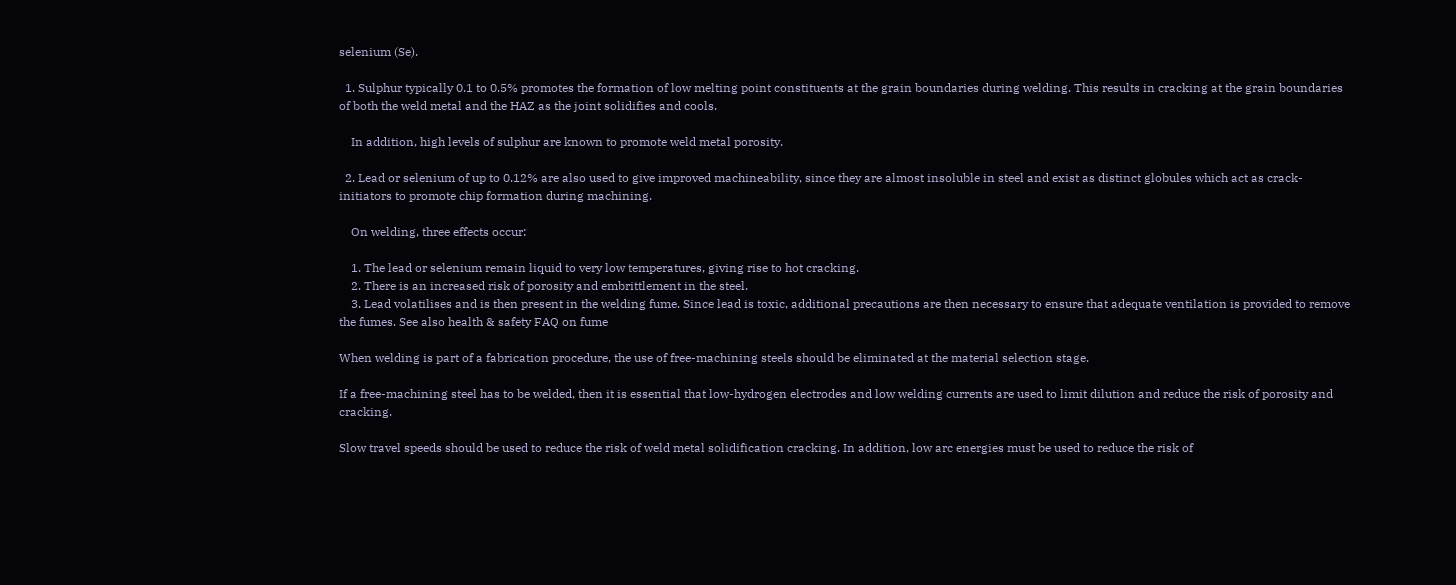selenium (Se).

  1. Sulphur typically 0.1 to 0.5% promotes the formation of low melting point constituents at the grain boundaries during welding. This results in cracking at the grain boundaries of both the weld metal and the HAZ as the joint solidifies and cools.

    In addition, high levels of sulphur are known to promote weld metal porosity.

  2. Lead or selenium of up to 0.12% are also used to give improved machineability, since they are almost insoluble in steel and exist as distinct globules which act as crack-initiators to promote chip formation during machining.

    On welding, three effects occur:

    1. The lead or selenium remain liquid to very low temperatures, giving rise to hot cracking.
    2. There is an increased risk of porosity and embrittlement in the steel.
    3. Lead volatilises and is then present in the welding fume. Since lead is toxic, additional precautions are then necessary to ensure that adequate ventilation is provided to remove the fumes. See also health & safety FAQ on fume

When welding is part of a fabrication procedure, the use of free-machining steels should be eliminated at the material selection stage.

If a free-machining steel has to be welded, then it is essential that low-hydrogen electrodes and low welding currents are used to limit dilution and reduce the risk of porosity and cracking.

Slow travel speeds should be used to reduce the risk of weld metal solidification cracking. In addition, low arc energies must be used to reduce the risk of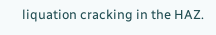liquation cracking in the HAZ.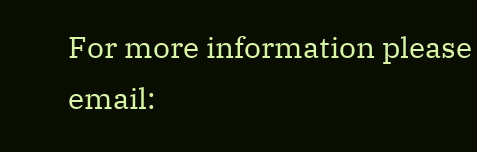For more information please email: